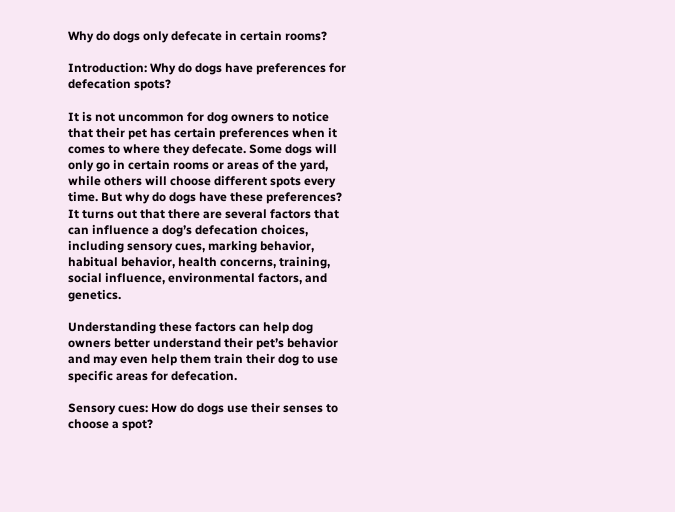Why do dogs only defecate in certain rooms?

Introduction: Why do dogs have preferences for defecation spots?

It is not uncommon for dog owners to notice that their pet has certain preferences when it comes to where they defecate. Some dogs will only go in certain rooms or areas of the yard, while others will choose different spots every time. But why do dogs have these preferences? It turns out that there are several factors that can influence a dog’s defecation choices, including sensory cues, marking behavior, habitual behavior, health concerns, training, social influence, environmental factors, and genetics.

Understanding these factors can help dog owners better understand their pet’s behavior and may even help them train their dog to use specific areas for defecation.

Sensory cues: How do dogs use their senses to choose a spot?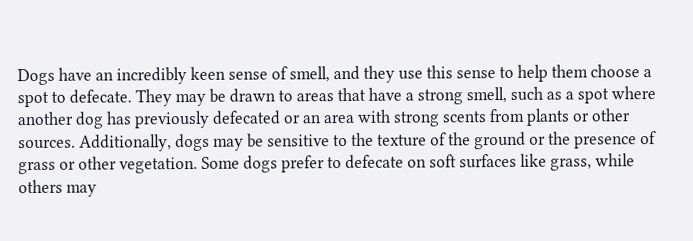Dogs have an incredibly keen sense of smell, and they use this sense to help them choose a spot to defecate. They may be drawn to areas that have a strong smell, such as a spot where another dog has previously defecated or an area with strong scents from plants or other sources. Additionally, dogs may be sensitive to the texture of the ground or the presence of grass or other vegetation. Some dogs prefer to defecate on soft surfaces like grass, while others may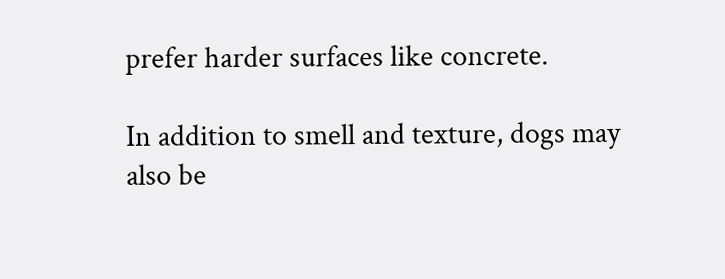prefer harder surfaces like concrete.

In addition to smell and texture, dogs may also be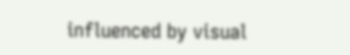influenced by visual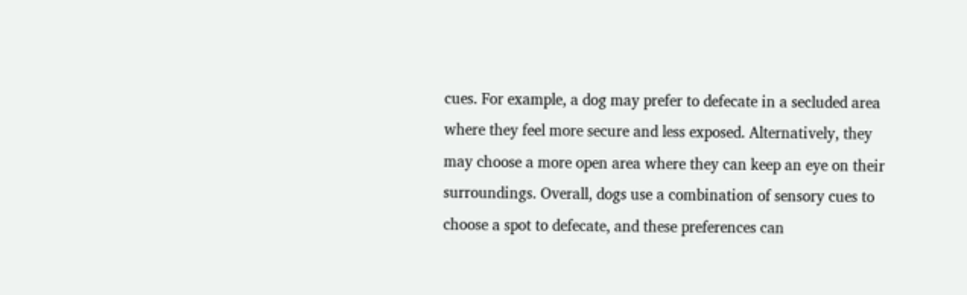cues. For example, a dog may prefer to defecate in a secluded area where they feel more secure and less exposed. Alternatively, they may choose a more open area where they can keep an eye on their surroundings. Overall, dogs use a combination of sensory cues to choose a spot to defecate, and these preferences can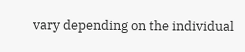vary depending on the individual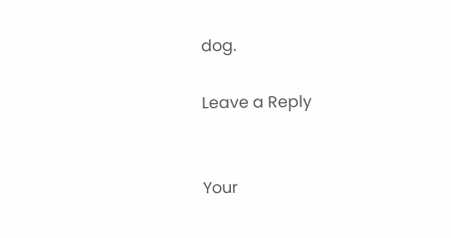dog.

Leave a Reply


Your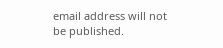email address will not be published.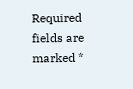Required fields are marked *